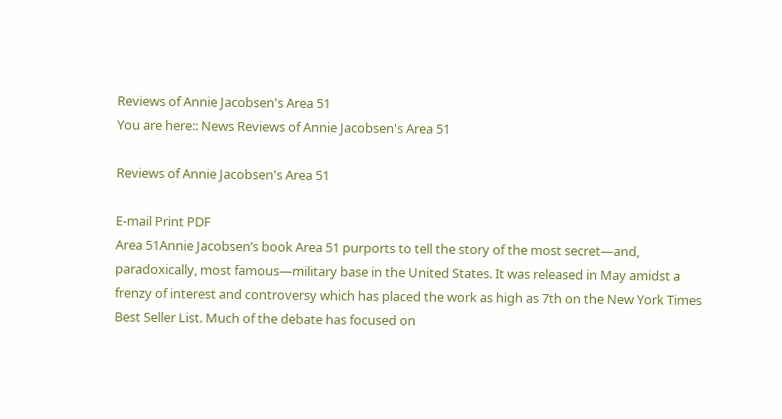Reviews of Annie Jacobsen's Area 51
You are here:: News Reviews of Annie Jacobsen's Area 51

Reviews of Annie Jacobsen's Area 51

E-mail Print PDF
Area 51Annie Jacobsen’s book Area 51 purports to tell the story of the most secret—and, paradoxically, most famous—military base in the United States. It was released in May amidst a frenzy of interest and controversy which has placed the work as high as 7th on the New York Times Best Seller List. Much of the debate has focused on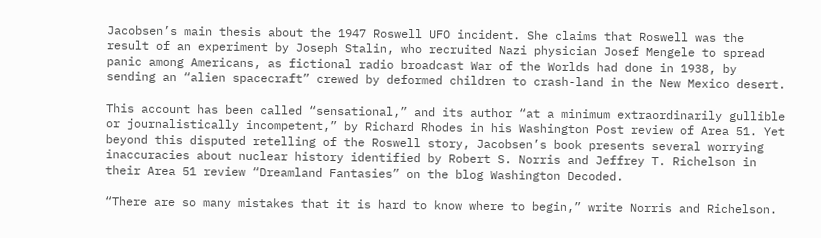Jacobsen’s main thesis about the 1947 Roswell UFO incident. She claims that Roswell was the result of an experiment by Joseph Stalin, who recruited Nazi physician Josef Mengele to spread panic among Americans, as fictional radio broadcast War of the Worlds had done in 1938, by sending an “alien spacecraft” crewed by deformed children to crash-land in the New Mexico desert.

This account has been called “sensational,” and its author “at a minimum extraordinarily gullible or journalistically incompetent,” by Richard Rhodes in his Washington Post review of Area 51. Yet beyond this disputed retelling of the Roswell story, Jacobsen’s book presents several worrying inaccuracies about nuclear history identified by Robert S. Norris and Jeffrey T. Richelson in their Area 51 review “Dreamland Fantasies” on the blog Washington Decoded.

“There are so many mistakes that it is hard to know where to begin,” write Norris and Richelson.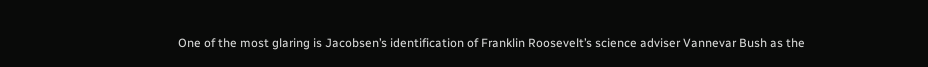One of the most glaring is Jacobsen’s identification of Franklin Roosevelt’s science adviser Vannevar Bush as the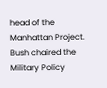head of the Manhattan Project. Bush chaired the Military Policy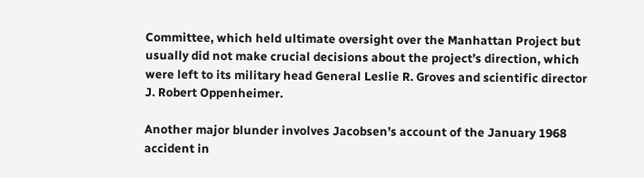Committee, which held ultimate oversight over the Manhattan Project but usually did not make crucial decisions about the project’s direction, which were left to its military head General Leslie R. Groves and scientific director J. Robert Oppenheimer.

Another major blunder involves Jacobsen’s account of the January 1968 accident in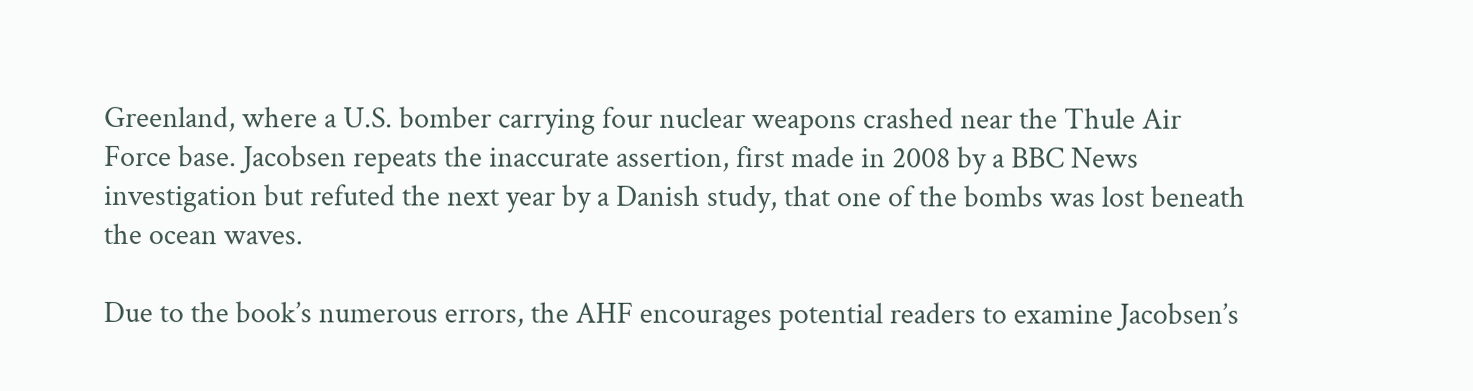Greenland, where a U.S. bomber carrying four nuclear weapons crashed near the Thule Air Force base. Jacobsen repeats the inaccurate assertion, first made in 2008 by a BBC News investigation but refuted the next year by a Danish study, that one of the bombs was lost beneath the ocean waves.

Due to the book’s numerous errors, the AHF encourages potential readers to examine Jacobsen’s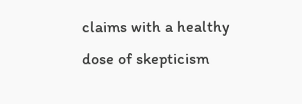claims with a healthy dose of skepticism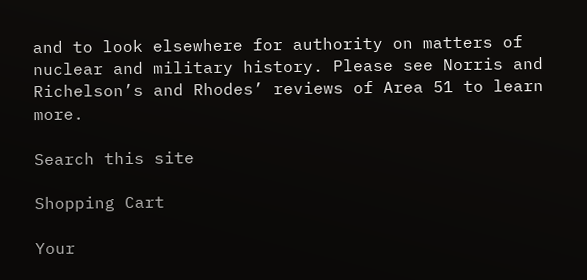and to look elsewhere for authority on matters of nuclear and military history. Please see Norris and Richelson’s and Rhodes’ reviews of Area 51 to learn more.

Search this site

Shopping Cart

Your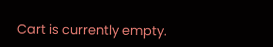Cart is currently empty.